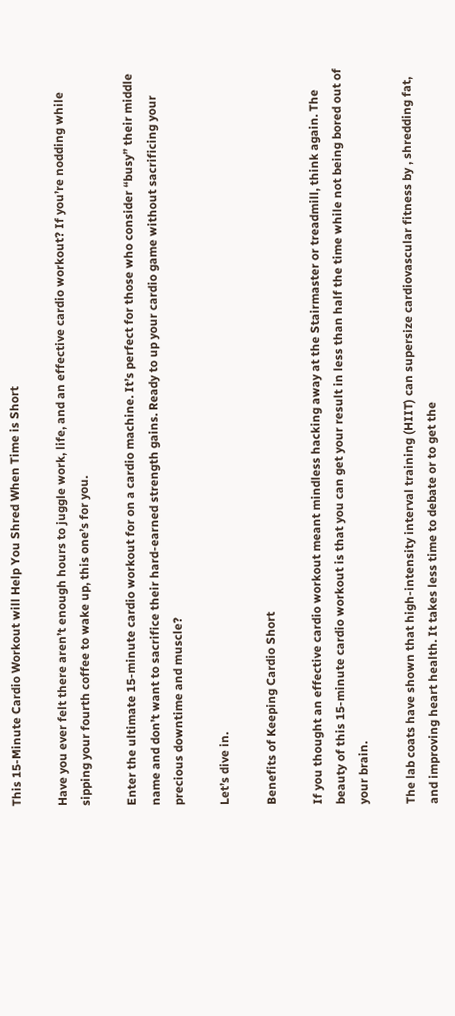This 15-Minute Cardio Workout will Help You Shred When Time is Short

Have you ever felt there aren’t enough hours to juggle work, life, and an effective cardio workout? If you’re nodding while sipping your fourth coffee to wake up, this one’s for you.

Enter the ultimate 15-minute cardio workout for on a cardio machine. It’s perfect for those who consider “busy” their middle name and don’t want to sacrifice their hard-earned strength gains. Ready to up your cardio game without sacrificing your precious downtime and muscle?

Let’s dive in.

Benefits of Keeping Cardio Short

If you thought an effective cardio workout meant mindless hacking away at the Stairmaster or treadmill, think again. The beauty of this 15-minute cardio workout is that you can get your result in less than half the time while not being bored out of your brain.

The lab coats have shown that high-intensity interval training (HIIT) can supersize cardiovascular fitness by , shredding fat, and improving heart health. It takes less time to debate or to get the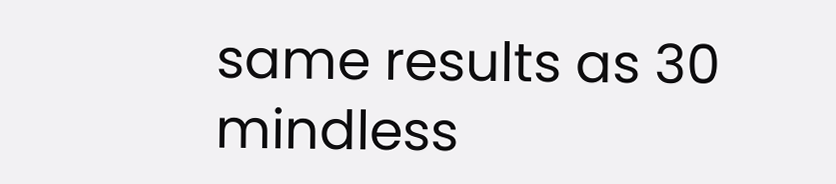same results as 30 mindless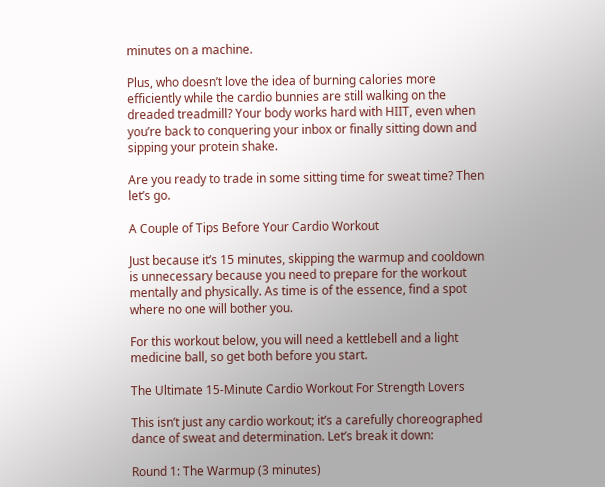minutes on a machine.

Plus, who doesn’t love the idea of burning calories more efficiently while the cardio bunnies are still walking on the dreaded treadmill? Your body works hard with HIIT, even when you’re back to conquering your inbox or finally sitting down and sipping your protein shake.

Are you ready to trade in some sitting time for sweat time? Then let’s go.

A Couple of Tips Before Your Cardio Workout

Just because it’s 15 minutes, skipping the warmup and cooldown is unnecessary because you need to prepare for the workout mentally and physically. As time is of the essence, find a spot where no one will bother you.

For this workout below, you will need a kettlebell and a light medicine ball, so get both before you start.

The Ultimate 15-Minute Cardio Workout For Strength Lovers

This isn’t just any cardio workout; it’s a carefully choreographed dance of sweat and determination. Let’s break it down:

Round 1: The Warmup (3 minutes)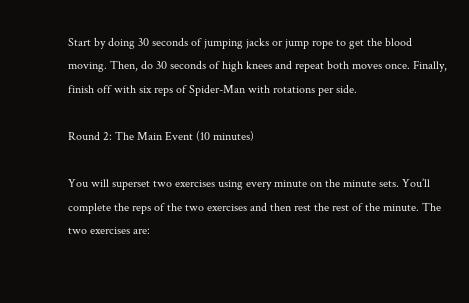Start by doing 30 seconds of jumping jacks or jump rope to get the blood moving. Then, do 30 seconds of high knees and repeat both moves once. Finally, finish off with six reps of Spider-Man with rotations per side.

Round 2: The Main Event (10 minutes)

You will superset two exercises using every minute on the minute sets. You’ll complete the reps of the two exercises and then rest the rest of the minute. The two exercises are: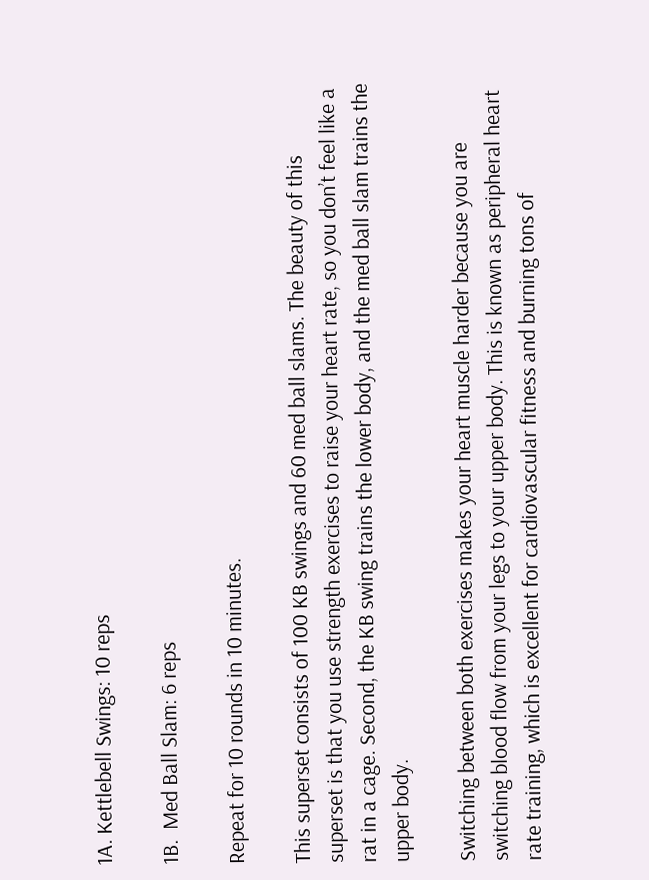1A. Kettlebell Swings: 10 reps

1B.  Med Ball Slam: 6 reps

Repeat for 10 rounds in 10 minutes.

This superset consists of 100 KB swings and 60 med ball slams. The beauty of this superset is that you use strength exercises to raise your heart rate, so you don’t feel like a rat in a cage. Second, the KB swing trains the lower body, and the med ball slam trains the upper body.

Switching between both exercises makes your heart muscle harder because you are switching blood flow from your legs to your upper body. This is known as peripheral heart rate training, which is excellent for cardiovascular fitness and burning tons of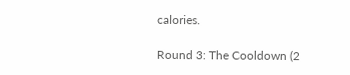calories.

Round 3: The Cooldown (2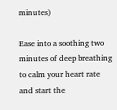minutes)

Ease into a soothing two minutes of deep breathing to calm your heart rate and start the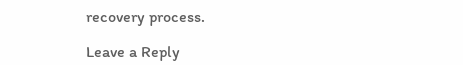recovery process.

Leave a Reply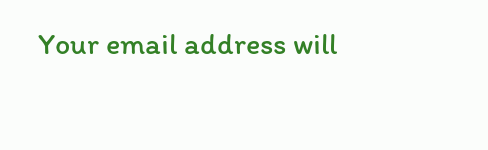Your email address will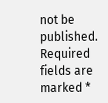not be published. Required fields are marked *